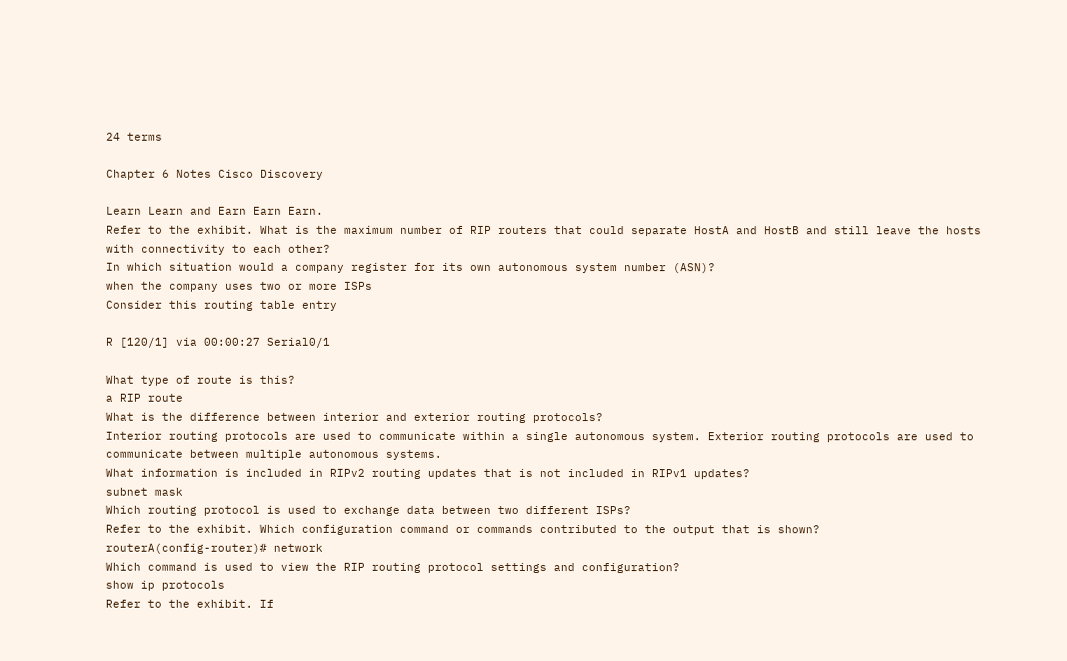24 terms

Chapter 6 Notes Cisco Discovery

Learn Learn and Earn Earn Earn.
Refer to the exhibit. What is the maximum number of RIP routers that could separate HostA and HostB and still leave the hosts with connectivity to each other?
In which situation would a company register for its own autonomous system number (ASN)?
when the company uses two or more ISPs
Consider this routing table entry

R [120/1] via 00:00:27 Serial0/1

What type of route is this?
a RIP route
What is the difference between interior and exterior routing protocols?
Interior routing protocols are used to communicate within a single autonomous system. Exterior routing protocols are used to communicate between multiple autonomous systems.
What information is included in RIPv2 routing updates that is not included in RIPv1 updates?
subnet mask
Which routing protocol is used to exchange data between two different ISPs?
Refer to the exhibit. Which configuration command or commands contributed to the output that is shown?
routerA(config-router)# network
Which command is used to view the RIP routing protocol settings and configuration?
show ip protocols
Refer to the exhibit. If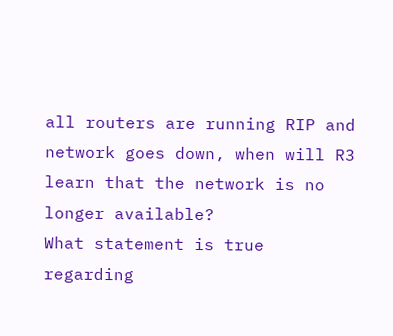all routers are running RIP and network goes down, when will R3 learn that the network is no longer available?
What statement is true regarding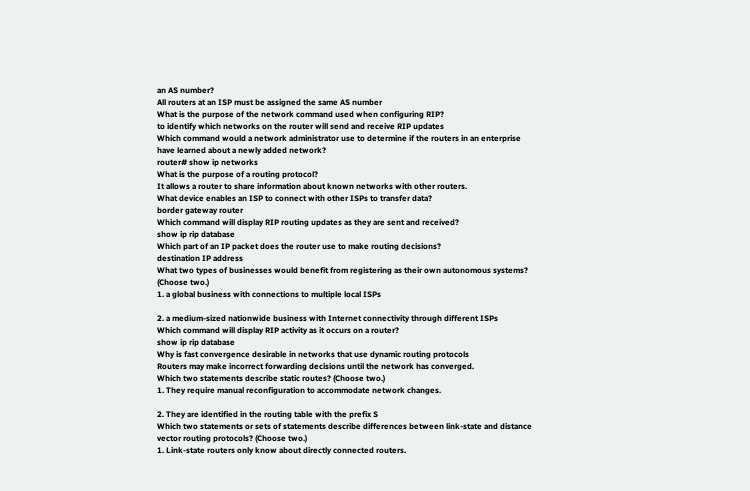an AS number?
All routers at an ISP must be assigned the same AS number
What is the purpose of the network command used when configuring RIP?
to identify which networks on the router will send and receive RIP updates
Which command would a network administrator use to determine if the routers in an enterprise have learned about a newly added network?
router# show ip networks
What is the purpose of a routing protocol?
It allows a router to share information about known networks with other routers.
What device enables an ISP to connect with other ISPs to transfer data?
border gateway router
Which command will display RIP routing updates as they are sent and received?
show ip rip database
Which part of an IP packet does the router use to make routing decisions?
destination IP address
What two types of businesses would benefit from registering as their own autonomous systems? (Choose two.)
1. a global business with connections to multiple local ISPs

2. a medium-sized nationwide business with Internet connectivity through different ISPs
Which command will display RIP activity as it occurs on a router?
show ip rip database
Why is fast convergence desirable in networks that use dynamic routing protocols
Routers may make incorrect forwarding decisions until the network has converged.
Which two statements describe static routes? (Choose two.)
1. They require manual reconfiguration to accommodate network changes.

2. They are identified in the routing table with the prefix S
Which two statements or sets of statements describe differences between link-state and distance vector routing protocols? (Choose two.)
1. Link-state routers only know about directly connected routers.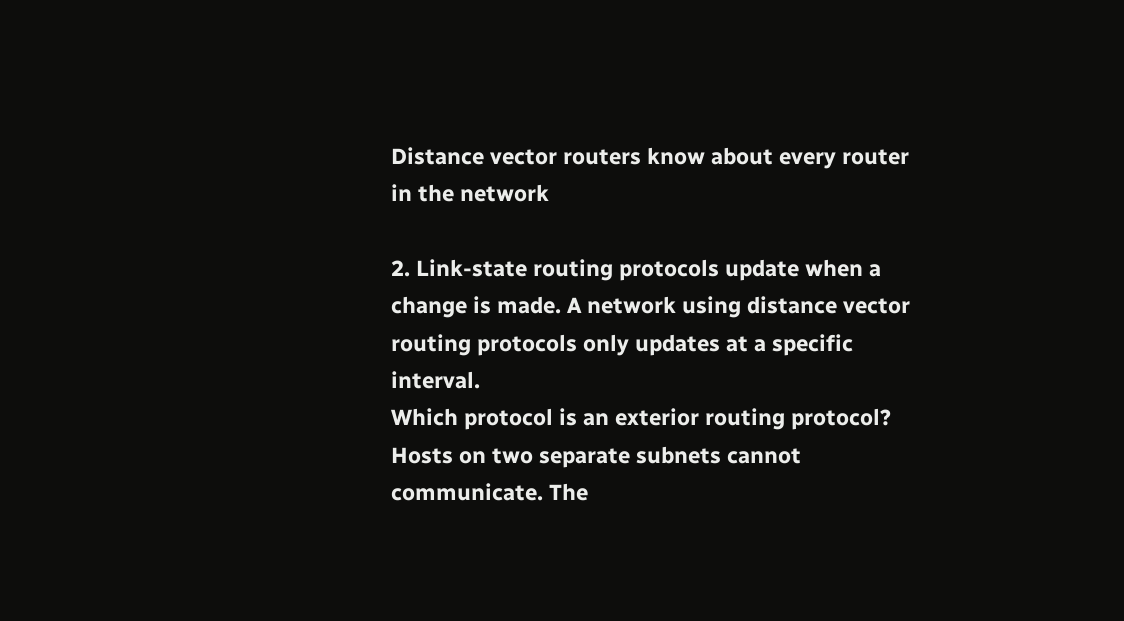Distance vector routers know about every router in the network

2. Link-state routing protocols update when a change is made. A network using distance vector routing protocols only updates at a specific interval.
Which protocol is an exterior routing protocol?
Hosts on two separate subnets cannot communicate. The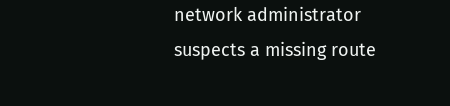network administrator suspects a missing route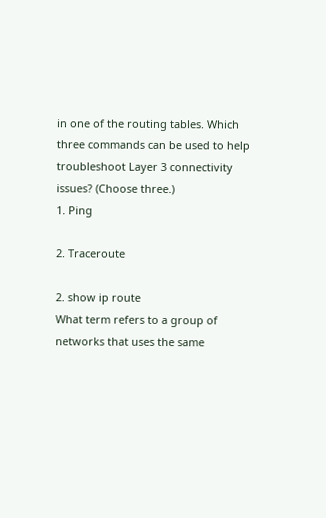in one of the routing tables. Which three commands can be used to help troubleshoot Layer 3 connectivity issues? (Choose three.)
1. Ping

2. Traceroute

2. show ip route
What term refers to a group of networks that uses the same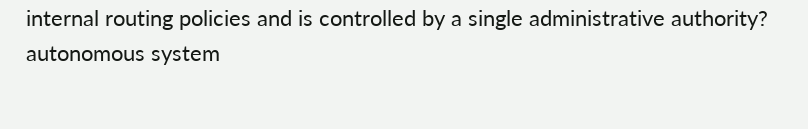internal routing policies and is controlled by a single administrative authority?
autonomous system